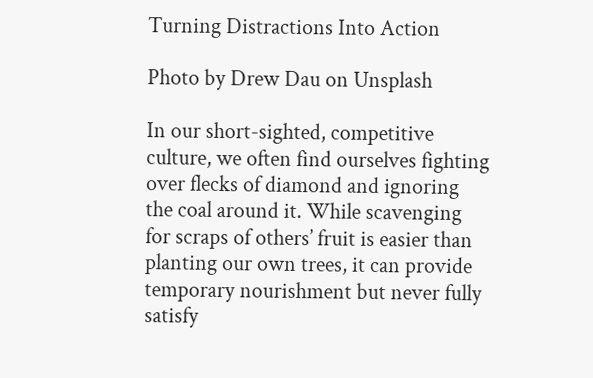Turning Distractions Into Action

Photo by Drew Dau on Unsplash

In our short-sighted, competitive culture, we often find ourselves fighting over flecks of diamond and ignoring the coal around it. While scavenging for scraps of others’ fruit is easier than planting our own trees, it can provide temporary nourishment but never fully satisfy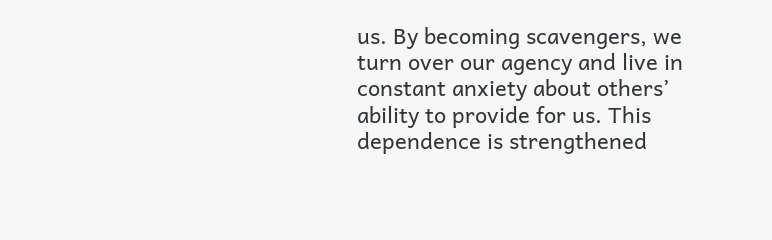us. By becoming scavengers, we turn over our agency and live in constant anxiety about others’ ability to provide for us. This dependence is strengthened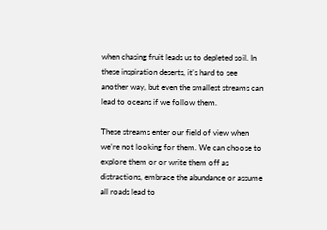when chasing fruit leads us to depleted soil. In these inspiration deserts, it’s hard to see another way, but even the smallest streams can lead to oceans if we follow them.

These streams enter our field of view when we’re not looking for them. We can choose to explore them or or write them off as distractions, embrace the abundance or assume all roads lead to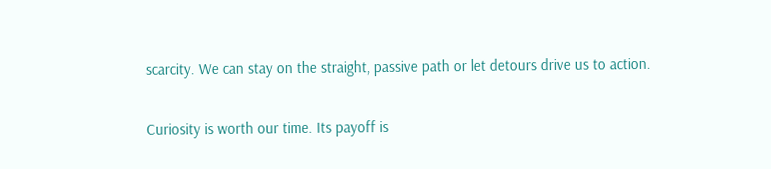scarcity. We can stay on the straight, passive path or let detours drive us to action.

Curiosity is worth our time. Its payoff is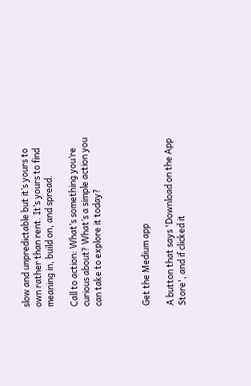slow and unpredictable but it’s yours to own rather than rent. It’s yours to find meaning in, build on, and spread.

Call to action: What’s something you’re curious about? What’s a simple action you can take to explore it today?



Get the Medium app

A button that says 'Download on the App Store', and if clicked it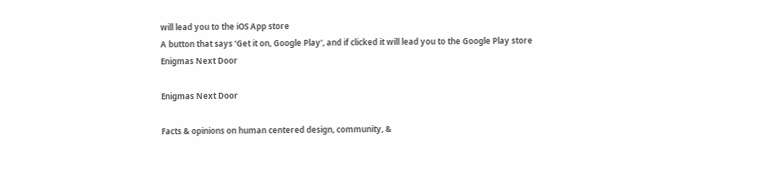will lead you to the iOS App store
A button that says 'Get it on, Google Play', and if clicked it will lead you to the Google Play store
Enigmas Next Door

Enigmas Next Door

Facts & opinions on human centered design, community, &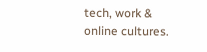tech, work & online cultures.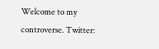Welcome to my controverse. Twitter: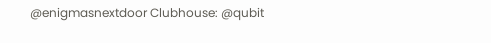@enigmasnextdoor Clubhouse: @qubit